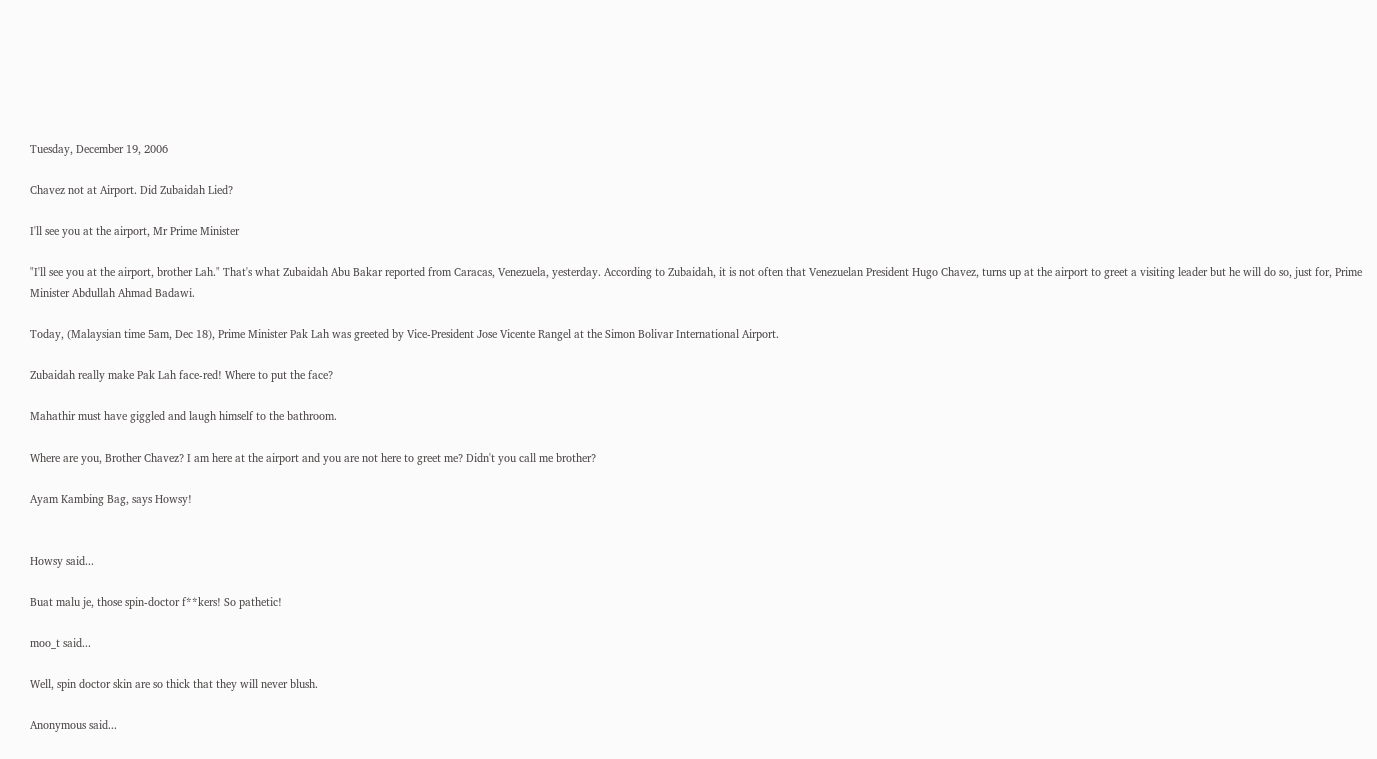Tuesday, December 19, 2006

Chavez not at Airport. Did Zubaidah Lied?

I'll see you at the airport, Mr Prime Minister

"I'll see you at the airport, brother Lah." That's what Zubaidah Abu Bakar reported from Caracas, Venezuela, yesterday. According to Zubaidah, it is not often that Venezuelan President Hugo Chavez, turns up at the airport to greet a visiting leader but he will do so, just for, Prime Minister Abdullah Ahmad Badawi.

Today, (Malaysian time 5am, Dec 18), Prime Minister Pak Lah was greeted by Vice-President Jose Vicente Rangel at the Simon Bolivar International Airport.

Zubaidah really make Pak Lah face-red! Where to put the face?

Mahathir must have giggled and laugh himself to the bathroom.

Where are you, Brother Chavez? I am here at the airport and you are not here to greet me? Didn't you call me brother?

Ayam Kambing Bag, says Howsy!


Howsy said...

Buat malu je, those spin-doctor f**kers! So pathetic!

moo_t said...

Well, spin doctor skin are so thick that they will never blush.

Anonymous said...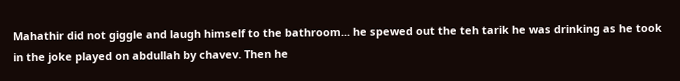Mahathir did not giggle and laugh himself to the bathroom... he spewed out the teh tarik he was drinking as he took in the joke played on abdullah by chavev. Then he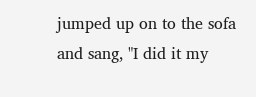jumped up on to the sofa and sang, "I did it my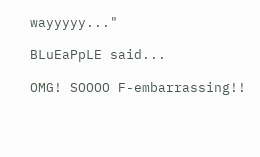wayyyyy..."

BLuEaPpLE said...

OMG! SOOOO F-embarrassing!!